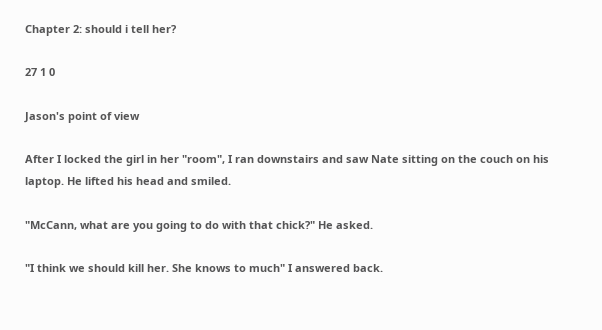Chapter 2: should i tell her?

27 1 0

Jason's point of view

After I locked the girl in her "room", I ran downstairs and saw Nate sitting on the couch on his laptop. He lifted his head and smiled.

"McCann, what are you going to do with that chick?" He asked.

"I think we should kill her. She knows to much" I answered back.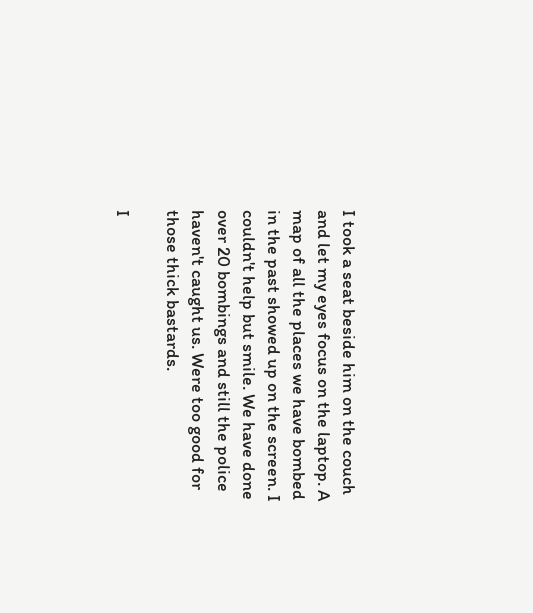I took a seat beside him on the couch and let my eyes focus on the laptop. A map of all the places we have bombed in the past showed up on the screen. I couldn't help but smile. We have done over 20 bombings and still the police haven't caught us. Were too good for those thick bastards.

I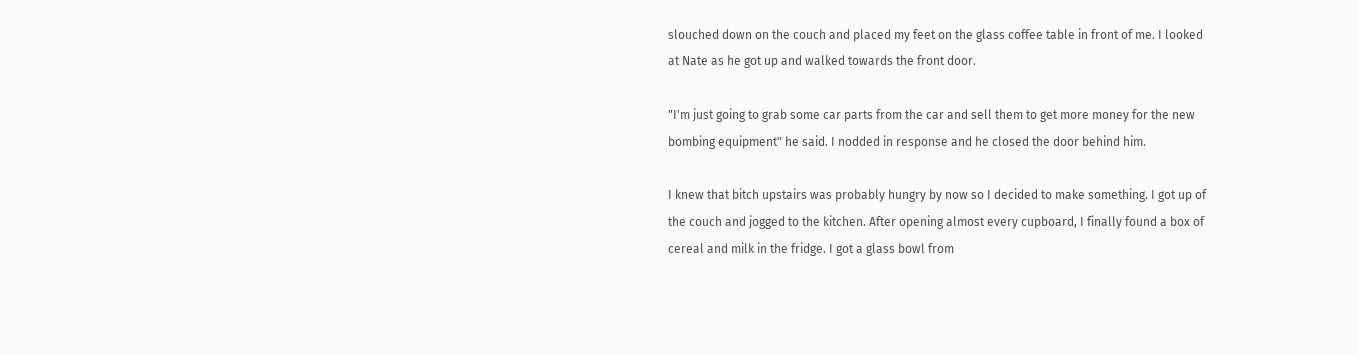slouched down on the couch and placed my feet on the glass coffee table in front of me. I looked at Nate as he got up and walked towards the front door.

"I'm just going to grab some car parts from the car and sell them to get more money for the new bombing equipment" he said. I nodded in response and he closed the door behind him.

I knew that bitch upstairs was probably hungry by now so I decided to make something. I got up of the couch and jogged to the kitchen. After opening almost every cupboard, I finally found a box of cereal and milk in the fridge. I got a glass bowl from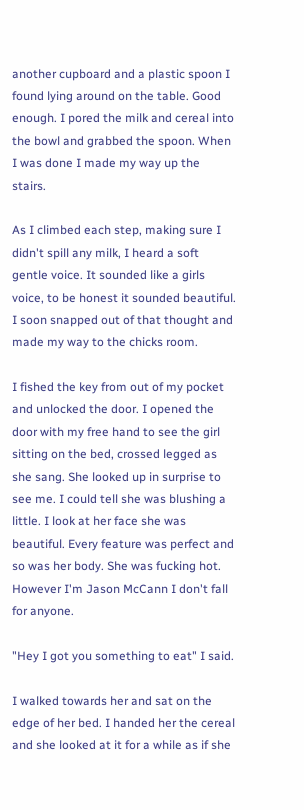another cupboard and a plastic spoon I found lying around on the table. Good enough. I pored the milk and cereal into the bowl and grabbed the spoon. When I was done I made my way up the stairs.

As I climbed each step, making sure I didn't spill any milk, I heard a soft gentle voice. It sounded like a girls voice, to be honest it sounded beautiful. I soon snapped out of that thought and made my way to the chicks room.

I fished the key from out of my pocket and unlocked the door. I opened the door with my free hand to see the girl sitting on the bed, crossed legged as she sang. She looked up in surprise to see me. I could tell she was blushing a little. I look at her face she was beautiful. Every feature was perfect and so was her body. She was fucking hot. However I'm Jason McCann I don't fall for anyone.

"Hey I got you something to eat" I said.

I walked towards her and sat on the edge of her bed. I handed her the cereal and she looked at it for a while as if she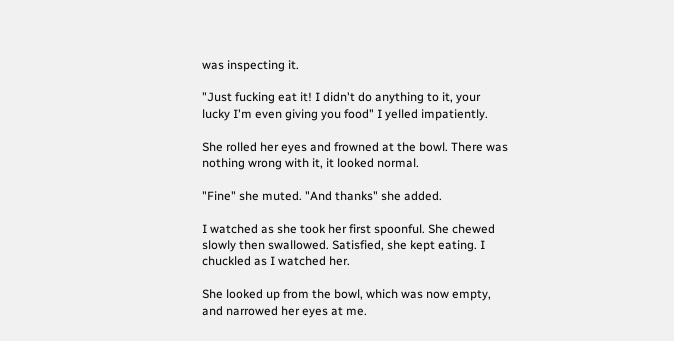was inspecting it.

"Just fucking eat it! I didn't do anything to it, your lucky I'm even giving you food" I yelled impatiently.

She rolled her eyes and frowned at the bowl. There was nothing wrong with it, it looked normal.

"Fine" she muted. "And thanks" she added.

I watched as she took her first spoonful. She chewed slowly then swallowed. Satisfied, she kept eating. I chuckled as I watched her.

She looked up from the bowl, which was now empty, and narrowed her eyes at me.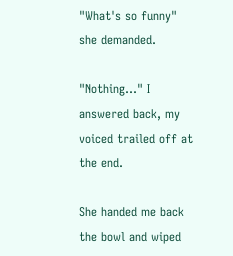"What's so funny" she demanded.

"Nothing..." I answered back, my voiced trailed off at the end.

She handed me back the bowl and wiped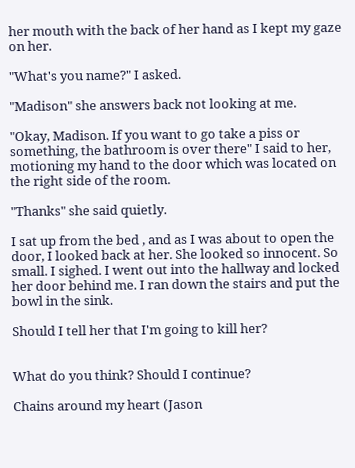her mouth with the back of her hand as I kept my gaze on her.

"What's you name?" I asked.

"Madison" she answers back not looking at me.

"Okay, Madison. If you want to go take a piss or something, the bathroom is over there" I said to her, motioning my hand to the door which was located on the right side of the room.

"Thanks" she said quietly.

I sat up from the bed , and as I was about to open the door, I looked back at her. She looked so innocent. So small. I sighed. I went out into the hallway and locked her door behind me. I ran down the stairs and put the bowl in the sink.

Should I tell her that I'm going to kill her?


What do you think? Should I continue?

Chains around my heart (Jason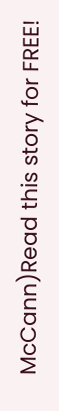McCann)Read this story for FREE!